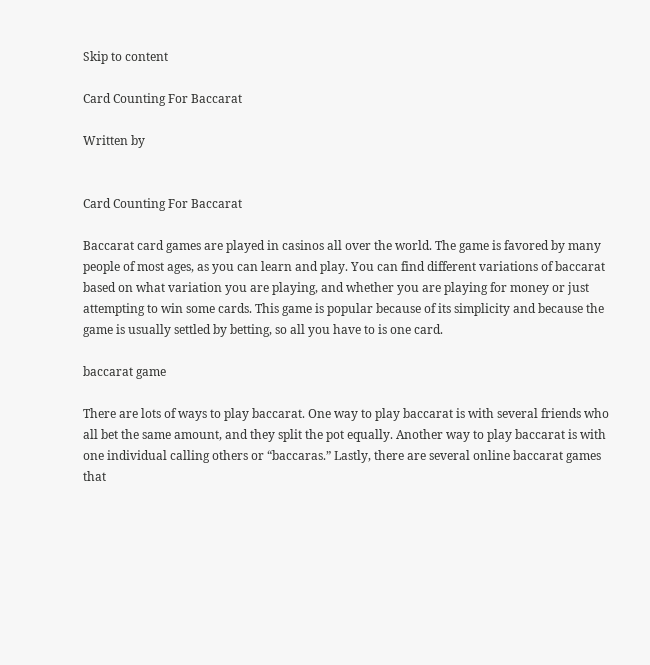Skip to content

Card Counting For Baccarat

Written by


Card Counting For Baccarat

Baccarat card games are played in casinos all over the world. The game is favored by many people of most ages, as you can learn and play. You can find different variations of baccarat based on what variation you are playing, and whether you are playing for money or just attempting to win some cards. This game is popular because of its simplicity and because the game is usually settled by betting, so all you have to is one card.

baccarat game

There are lots of ways to play baccarat. One way to play baccarat is with several friends who all bet the same amount, and they split the pot equally. Another way to play baccarat is with one individual calling others or “baccaras.” Lastly, there are several online baccarat games that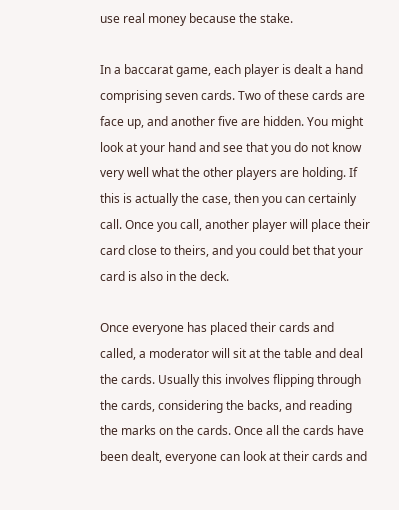use real money because the stake.

In a baccarat game, each player is dealt a hand comprising seven cards. Two of these cards are face up, and another five are hidden. You might look at your hand and see that you do not know very well what the other players are holding. If this is actually the case, then you can certainly call. Once you call, another player will place their card close to theirs, and you could bet that your card is also in the deck.

Once everyone has placed their cards and called, a moderator will sit at the table and deal the cards. Usually this involves flipping through the cards, considering the backs, and reading the marks on the cards. Once all the cards have been dealt, everyone can look at their cards and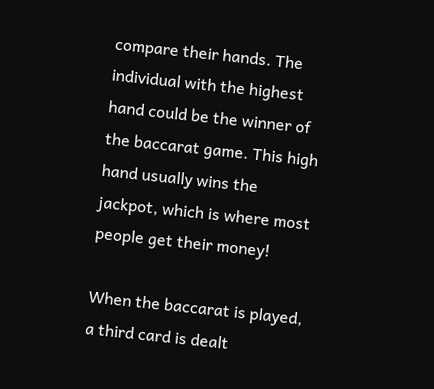compare their hands. The individual with the highest hand could be the winner of the baccarat game. This high hand usually wins the jackpot, which is where most people get their money!

When the baccarat is played, a third card is dealt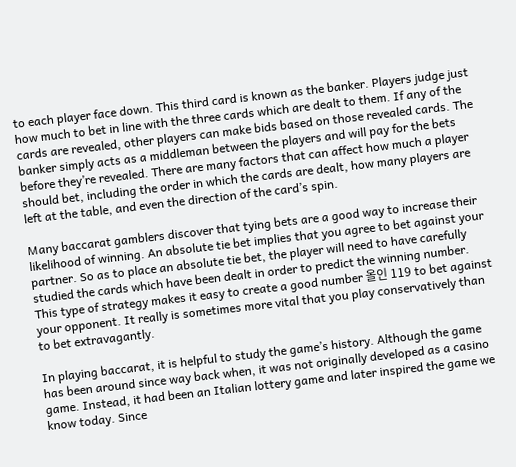to each player face down. This third card is known as the banker. Players judge just how much to bet in line with the three cards which are dealt to them. If any of the cards are revealed, other players can make bids based on those revealed cards. The banker simply acts as a middleman between the players and will pay for the bets before they’re revealed. There are many factors that can affect how much a player should bet, including the order in which the cards are dealt, how many players are left at the table, and even the direction of the card’s spin.

Many baccarat gamblers discover that tying bets are a good way to increase their likelihood of winning. An absolute tie bet implies that you agree to bet against your partner. So as to place an absolute tie bet, the player will need to have carefully studied the cards which have been dealt in order to predict the winning number. This type of strategy makes it easy to create a good number 올인 119 to bet against your opponent. It really is sometimes more vital that you play conservatively than to bet extravagantly.

In playing baccarat, it is helpful to study the game’s history. Although the game has been around since way back when, it was not originally developed as a casino game. Instead, it had been an Italian lottery game and later inspired the game we know today. Since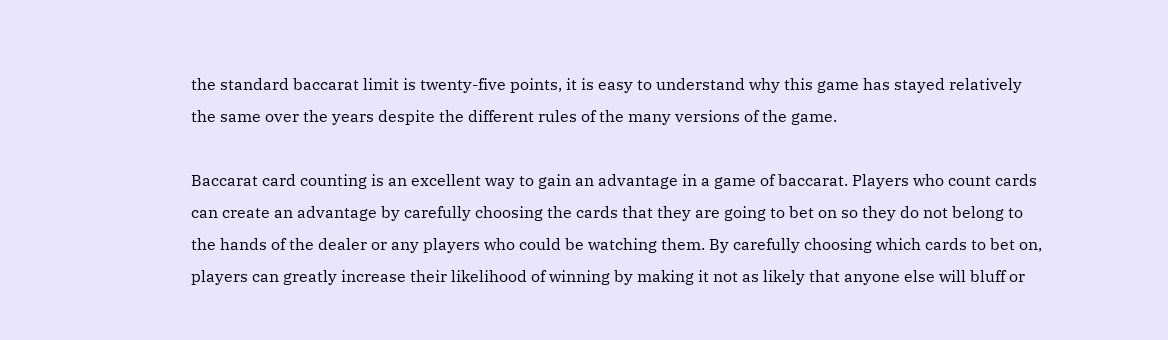the standard baccarat limit is twenty-five points, it is easy to understand why this game has stayed relatively the same over the years despite the different rules of the many versions of the game.

Baccarat card counting is an excellent way to gain an advantage in a game of baccarat. Players who count cards can create an advantage by carefully choosing the cards that they are going to bet on so they do not belong to the hands of the dealer or any players who could be watching them. By carefully choosing which cards to bet on, players can greatly increase their likelihood of winning by making it not as likely that anyone else will bluff or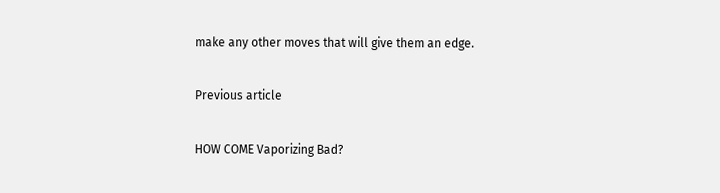make any other moves that will give them an edge.

Previous article

HOW COME Vaporizing Bad?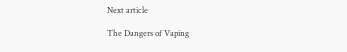Next article

The Dangers of Vaping